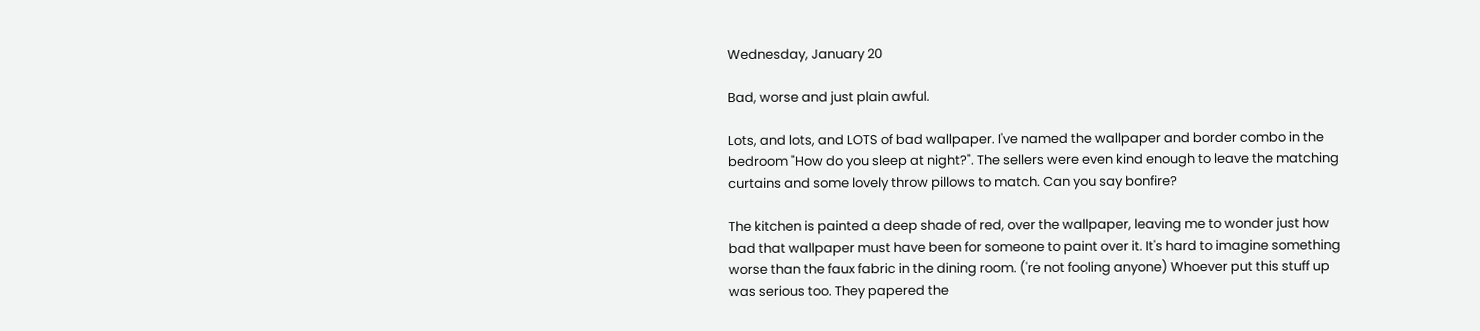Wednesday, January 20

Bad, worse and just plain awful.

Lots, and lots, and LOTS of bad wallpaper. I've named the wallpaper and border combo in the bedroom "How do you sleep at night?". The sellers were even kind enough to leave the matching curtains and some lovely throw pillows to match. Can you say bonfire?

The kitchen is painted a deep shade of red, over the wallpaper, leaving me to wonder just how bad that wallpaper must have been for someone to paint over it. It's hard to imagine something worse than the faux fabric in the dining room. ('re not fooling anyone) Whoever put this stuff up was serious too. They papered the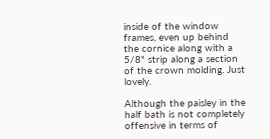inside of the window frames, even up behind the cornice along with a 5/8" strip along a section of the crown molding. Just lovely.

Although the paisley in the half bath is not completely offensive in terms of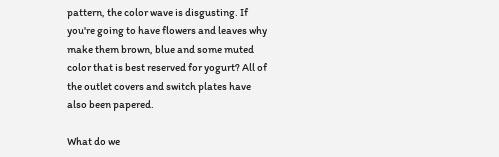pattern, the color wave is disgusting. If you're going to have flowers and leaves why make them brown, blue and some muted color that is best reserved for yogurt? All of the outlet covers and switch plates have also been papered.

What do we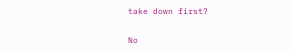take down first?

No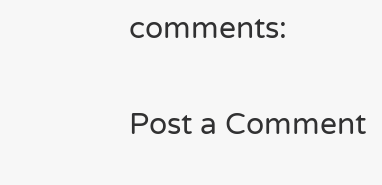comments:

Post a Comment